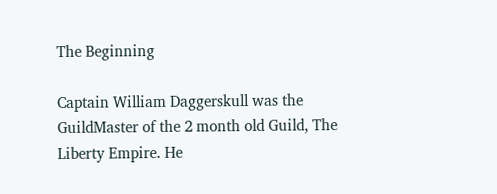The Beginning

Captain William Daggerskull was the GuildMaster of the 2 month old Guild, The Liberty Empire. He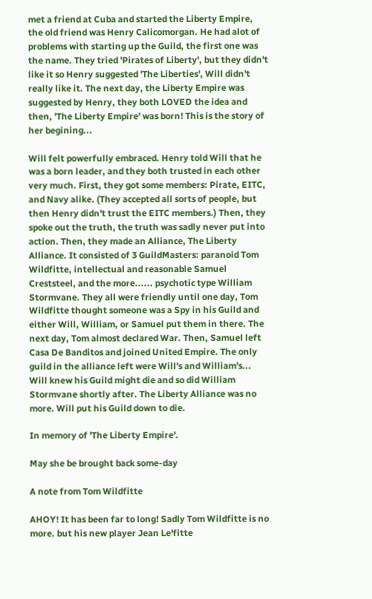met a friend at Cuba and started the Liberty Empire, the old friend was Henry Calicomorgan. He had alot of problems with starting up the Guild, the first one was the name. They tried 'Pirates of Liberty', but they didn't like it so Henry suggested 'The Liberties', Will didn't really like it. The next day, the Liberty Empire was suggested by Henry, they both LOVED the idea and then, 'The Liberty Empire' was born! This is the story of her begining...

Will felt powerfully embraced. Henry told Will that he was a born leader, and they both trusted in each other very much. First, they got some members: Pirate, EITC, and Navy alike. (They accepted all sorts of people, but then Henry didn't trust the EITC members.) Then, they spoke out the truth, the truth was sadly never put into action. Then, they made an Alliance, The Liberty Alliance. It consisted of 3 GuildMasters: paranoid Tom Wildfitte, intellectual and reasonable Samuel Creststeel, and the more...... psychotic type William Stormvane. They all were friendly until one day, Tom Wildfitte thought someone was a Spy in his Guild and either Will, William, or Samuel put them in there. The next day, Tom almost declared War. Then, Samuel left Casa De Banditos and joined United Empire. The only guild in the alliance left were Will's and William's... Will knew his Guild might die and so did William Stormvane shortly after. The Liberty Alliance was no more. Will put his Guild down to die.

In memory of 'The Liberty Empire'.

May she be brought back some-day

A note from Tom Wildfitte

AHOY! It has been far to long! Sadly Tom Wildfitte is no more. but his new player Jean Le'fitte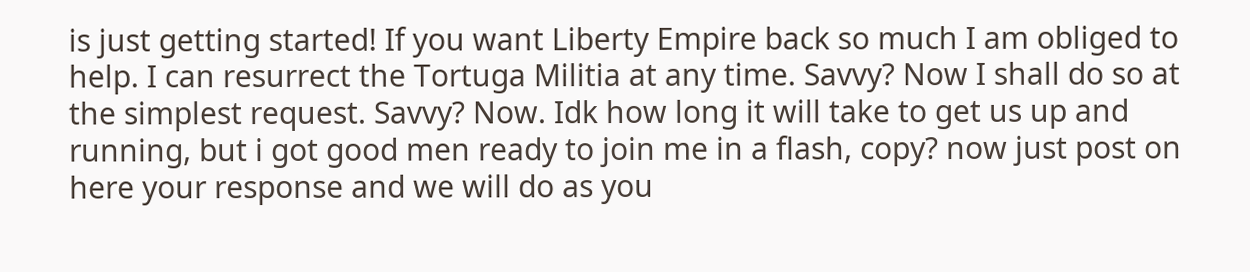is just getting started! If you want Liberty Empire back so much I am obliged to help. I can resurrect the Tortuga Militia at any time. Savvy? Now I shall do so at the simplest request. Savvy? Now. Idk how long it will take to get us up and running, but i got good men ready to join me in a flash, copy? now just post on here your response and we will do as you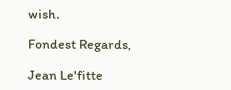wish.

Fondest Regards,

Jean Le'fitte